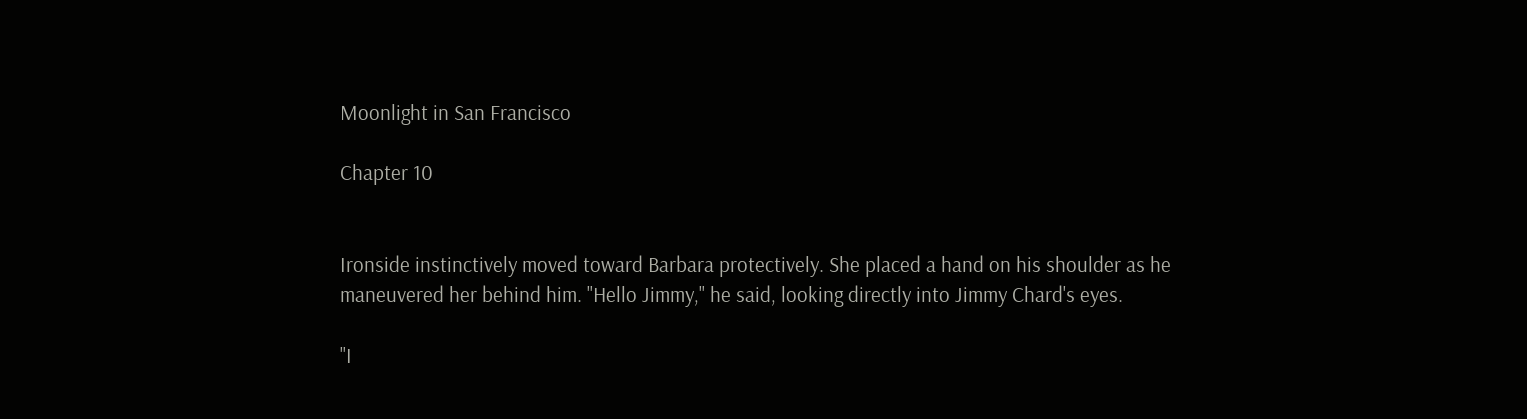Moonlight in San Francisco

Chapter 10


Ironside instinctively moved toward Barbara protectively. She placed a hand on his shoulder as he maneuvered her behind him. "Hello Jimmy," he said, looking directly into Jimmy Chard's eyes.

"I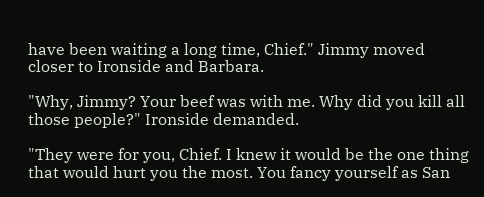have been waiting a long time, Chief." Jimmy moved closer to Ironside and Barbara.

"Why, Jimmy? Your beef was with me. Why did you kill all those people?" Ironside demanded.

"They were for you, Chief. I knew it would be the one thing that would hurt you the most. You fancy yourself as San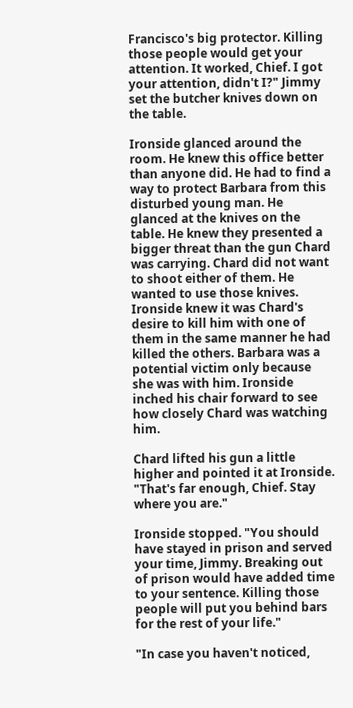Francisco's big protector. Killing those people would get your attention. It worked, Chief. I got your attention, didn't I?" Jimmy set the butcher knives down on the table.

Ironside glanced around the room. He knew this office better than anyone did. He had to find a way to protect Barbara from this disturbed young man. He glanced at the knives on the table. He knew they presented a bigger threat than the gun Chard was carrying. Chard did not want to shoot either of them. He wanted to use those knives. Ironside knew it was Chard's desire to kill him with one of them in the same manner he had killed the others. Barbara was a potential victim only because she was with him. Ironside inched his chair forward to see how closely Chard was watching him.

Chard lifted his gun a little higher and pointed it at Ironside. "That's far enough, Chief. Stay where you are."

Ironside stopped. "You should have stayed in prison and served your time, Jimmy. Breaking out of prison would have added time to your sentence. Killing those people will put you behind bars for the rest of your life."

"In case you haven't noticed,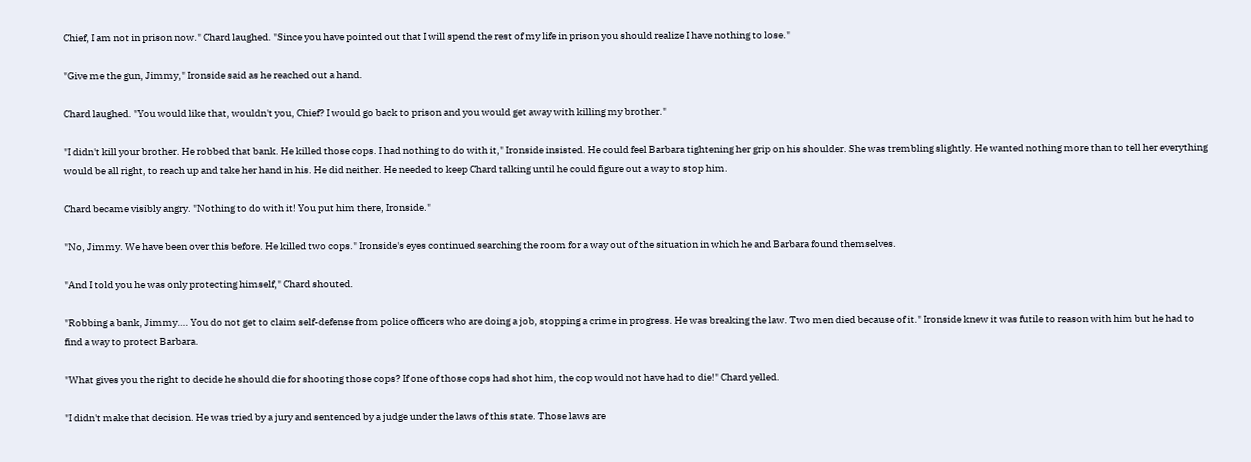Chief, I am not in prison now." Chard laughed. "Since you have pointed out that I will spend the rest of my life in prison you should realize I have nothing to lose."

"Give me the gun, Jimmy," Ironside said as he reached out a hand.

Chard laughed. "You would like that, wouldn't you, Chief? I would go back to prison and you would get away with killing my brother."

"I didn't kill your brother. He robbed that bank. He killed those cops. I had nothing to do with it," Ironside insisted. He could feel Barbara tightening her grip on his shoulder. She was trembling slightly. He wanted nothing more than to tell her everything would be all right, to reach up and take her hand in his. He did neither. He needed to keep Chard talking until he could figure out a way to stop him.

Chard became visibly angry. "Nothing to do with it! You put him there, Ironside."

"No, Jimmy. We have been over this before. He killed two cops." Ironside's eyes continued searching the room for a way out of the situation in which he and Barbara found themselves.

"And I told you he was only protecting himself," Chard shouted.

"Robbing a bank, Jimmy…. You do not get to claim self-defense from police officers who are doing a job, stopping a crime in progress. He was breaking the law. Two men died because of it." Ironside knew it was futile to reason with him but he had to find a way to protect Barbara.

"What gives you the right to decide he should die for shooting those cops? If one of those cops had shot him, the cop would not have had to die!" Chard yelled.

"I didn't make that decision. He was tried by a jury and sentenced by a judge under the laws of this state. Those laws are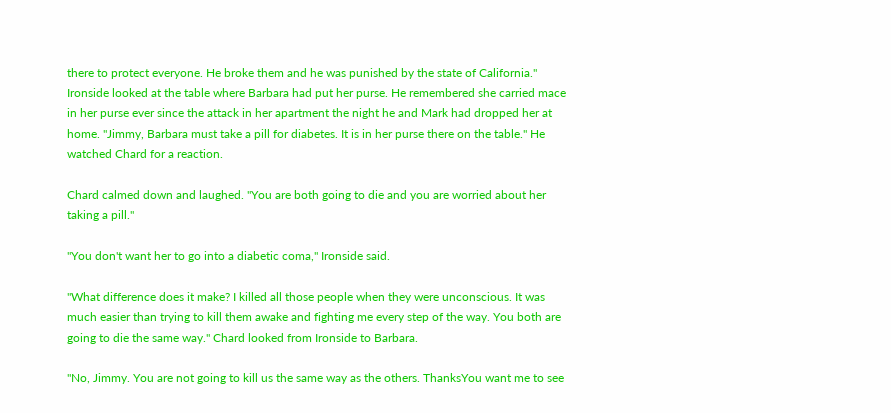there to protect everyone. He broke them and he was punished by the state of California." Ironside looked at the table where Barbara had put her purse. He remembered she carried mace in her purse ever since the attack in her apartment the night he and Mark had dropped her at home. "Jimmy, Barbara must take a pill for diabetes. It is in her purse there on the table." He watched Chard for a reaction.

Chard calmed down and laughed. "You are both going to die and you are worried about her taking a pill."

"You don't want her to go into a diabetic coma," Ironside said.

"What difference does it make? I killed all those people when they were unconscious. It was much easier than trying to kill them awake and fighting me every step of the way. You both are going to die the same way." Chard looked from Ironside to Barbara.

"No, Jimmy. You are not going to kill us the same way as the others. ThanksYou want me to see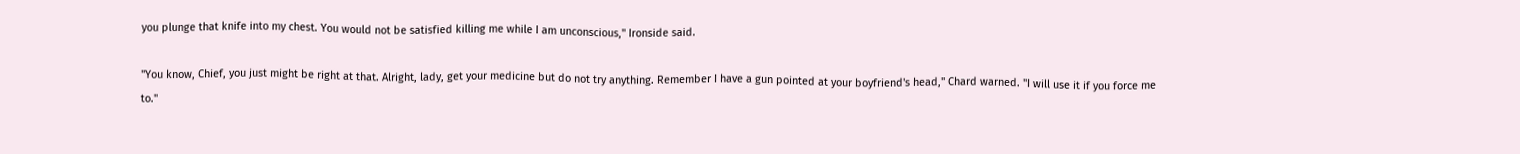you plunge that knife into my chest. You would not be satisfied killing me while I am unconscious," Ironside said.

"You know, Chief, you just might be right at that. Alright, lady, get your medicine but do not try anything. Remember I have a gun pointed at your boyfriend's head," Chard warned. "I will use it if you force me to."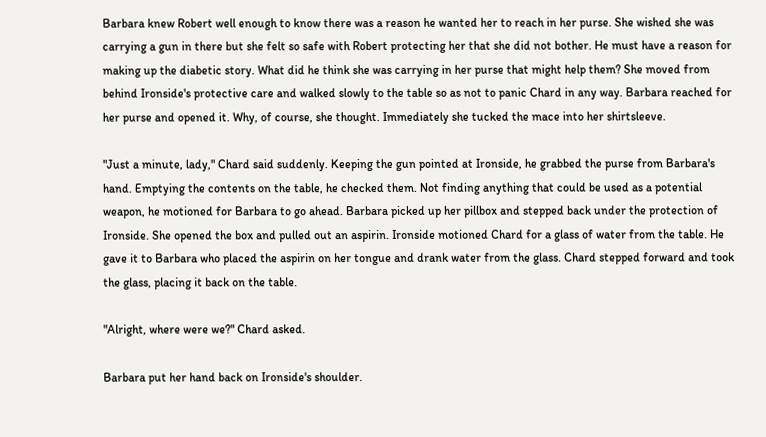Barbara knew Robert well enough to know there was a reason he wanted her to reach in her purse. She wished she was carrying a gun in there but she felt so safe with Robert protecting her that she did not bother. He must have a reason for making up the diabetic story. What did he think she was carrying in her purse that might help them? She moved from behind Ironside's protective care and walked slowly to the table so as not to panic Chard in any way. Barbara reached for her purse and opened it. Why, of course, she thought. Immediately she tucked the mace into her shirtsleeve.

"Just a minute, lady," Chard said suddenly. Keeping the gun pointed at Ironside, he grabbed the purse from Barbara's hand. Emptying the contents on the table, he checked them. Not finding anything that could be used as a potential weapon, he motioned for Barbara to go ahead. Barbara picked up her pillbox and stepped back under the protection of Ironside. She opened the box and pulled out an aspirin. Ironside motioned Chard for a glass of water from the table. He gave it to Barbara who placed the aspirin on her tongue and drank water from the glass. Chard stepped forward and took the glass, placing it back on the table.

"Alright, where were we?" Chard asked.

Barbara put her hand back on Ironside's shoulder.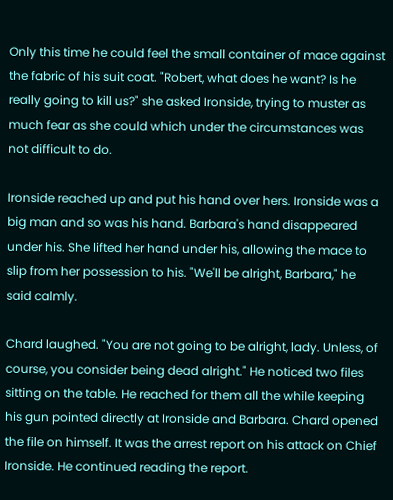Only this time he could feel the small container of mace against the fabric of his suit coat. "Robert, what does he want? Is he really going to kill us?" she asked Ironside, trying to muster as much fear as she could which under the circumstances was not difficult to do.

Ironside reached up and put his hand over hers. Ironside was a big man and so was his hand. Barbara's hand disappeared under his. She lifted her hand under his, allowing the mace to slip from her possession to his. "We'll be alright, Barbara," he said calmly.

Chard laughed. "You are not going to be alright, lady. Unless, of course, you consider being dead alright." He noticed two files sitting on the table. He reached for them all the while keeping his gun pointed directly at Ironside and Barbara. Chard opened the file on himself. It was the arrest report on his attack on Chief Ironside. He continued reading the report.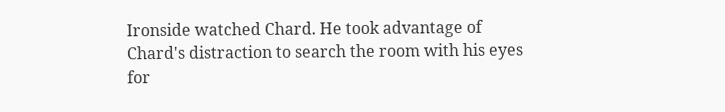Ironside watched Chard. He took advantage of Chard's distraction to search the room with his eyes for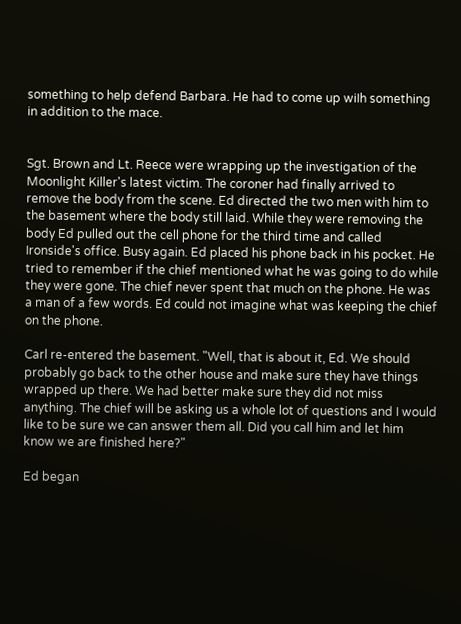something to help defend Barbara. He had to come up wiIh something in addition to the mace.


Sgt. Brown and Lt. Reece were wrapping up the investigation of the Moonlight Killer's latest victim. The coroner had finally arrived to remove the body from the scene. Ed directed the two men with him to the basement where the body still laid. While they were removing the body Ed pulled out the cell phone for the third time and called Ironside's office. Busy again. Ed placed his phone back in his pocket. He tried to remember if the chief mentioned what he was going to do while they were gone. The chief never spent that much on the phone. He was a man of a few words. Ed could not imagine what was keeping the chief on the phone.

Carl re-entered the basement. "Well, that is about it, Ed. We should probably go back to the other house and make sure they have things wrapped up there. We had better make sure they did not miss anything. The chief will be asking us a whole lot of questions and I would like to be sure we can answer them all. Did you call him and let him know we are finished here?"

Ed began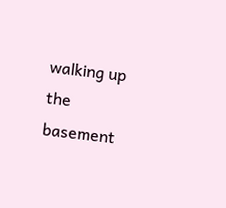walking up the basement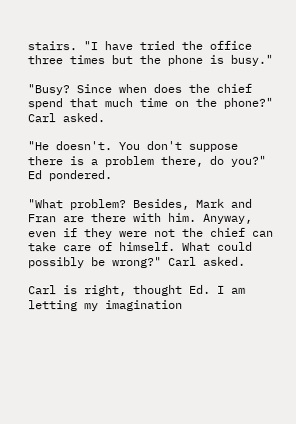stairs. "I have tried the office three times but the phone is busy."

"Busy? Since when does the chief spend that much time on the phone?" Carl asked.

"He doesn't. You don't suppose there is a problem there, do you?" Ed pondered.

"What problem? Besides, Mark and Fran are there with him. Anyway, even if they were not the chief can take care of himself. What could possibly be wrong?" Carl asked.

Carl is right, thought Ed. I am letting my imagination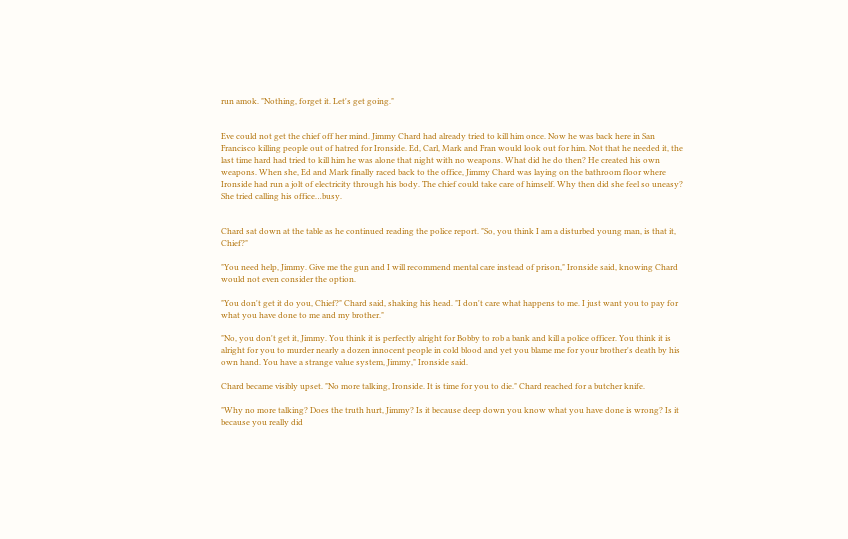run amok. "Nothing, forget it. Let's get going."


Eve could not get the chief off her mind. Jimmy Chard had already tried to kill him once. Now he was back here in San Francisco killing people out of hatred for Ironside. Ed, Carl, Mark and Fran would look out for him. Not that he needed it, the last time hard had tried to kill him he was alone that night with no weapons. What did he do then? He created his own weapons. When she, Ed and Mark finally raced back to the office, Jimmy Chard was laying on the bathroom floor where Ironside had run a jolt of electricity through his body. The chief could take care of himself. Why then did she feel so uneasy? She tried calling his office…busy.


Chard sat down at the table as he continued reading the police report. "So, you think I am a disturbed young man, is that it, Chief?"

"You need help, Jimmy. Give me the gun and I will recommend mental care instead of prison," Ironside said, knowing Chard would not even consider the option.

"You don't get it do you, Chief?" Chard said, shaking his head. "I don't care what happens to me. I just want you to pay for what you have done to me and my brother."

"No, you don't get it, Jimmy. You think it is perfectly alright for Bobby to rob a bank and kill a police officer. You think it is alright for you to murder nearly a dozen innocent people in cold blood and yet you blame me for your brother's death by his own hand. You have a strange value system, Jimmy," Ironside said.

Chard became visibly upset. "No more talking, Ironside. It is time for you to die." Chard reached for a butcher knife.

"Why no more talking? Does the truth hurt, Jimmy? Is it because deep down you know what you have done is wrong? Is it because you really did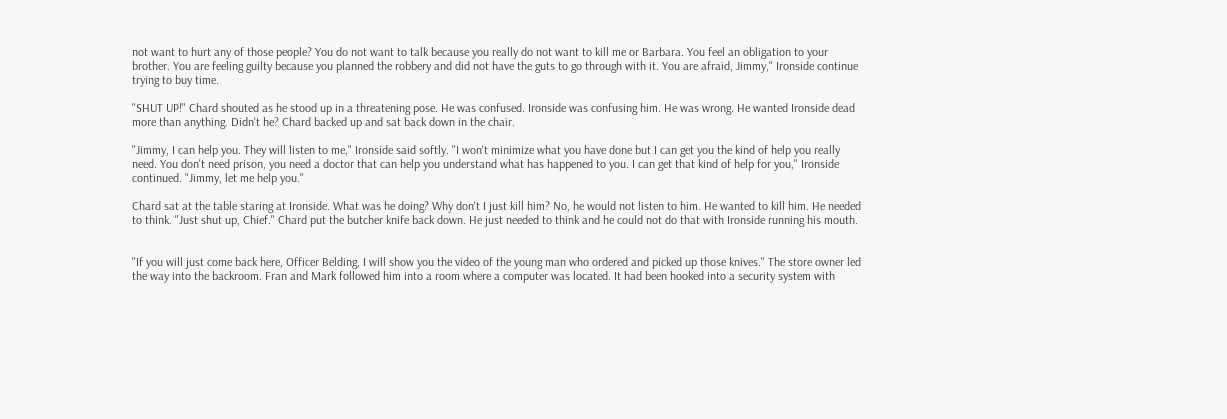not want to hurt any of those people? You do not want to talk because you really do not want to kill me or Barbara. You feel an obligation to your brother. You are feeling guilty because you planned the robbery and did not have the guts to go through with it. You are afraid, Jimmy," Ironside continue trying to buy time.

"SHUT UP!" Chard shouted as he stood up in a threatening pose. He was confused. Ironside was confusing him. He was wrong. He wanted Ironside dead more than anything. Didn't he? Chard backed up and sat back down in the chair.

"Jimmy, I can help you. They will listen to me," Ironside said softly. "I won't minimize what you have done but I can get you the kind of help you really need. You don't need prison, you need a doctor that can help you understand what has happened to you. I can get that kind of help for you," Ironside continued. "Jimmy, let me help you."

Chard sat at the table staring at Ironside. What was he doing? Why don't I just kill him? No, he would not listen to him. He wanted to kill him. He needed to think. "Just shut up, Chief." Chard put the butcher knife back down. He just needed to think and he could not do that with Ironside running his mouth.


"If you will just come back here, Officer Belding, I will show you the video of the young man who ordered and picked up those knives." The store owner led the way into the backroom. Fran and Mark followed him into a room where a computer was located. It had been hooked into a security system with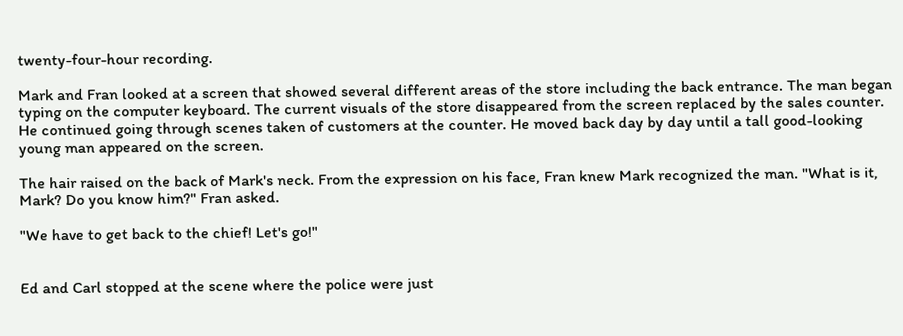twenty-four-hour recording.

Mark and Fran looked at a screen that showed several different areas of the store including the back entrance. The man began typing on the computer keyboard. The current visuals of the store disappeared from the screen replaced by the sales counter. He continued going through scenes taken of customers at the counter. He moved back day by day until a tall good-looking young man appeared on the screen.

The hair raised on the back of Mark's neck. From the expression on his face, Fran knew Mark recognized the man. "What is it, Mark? Do you know him?" Fran asked.

"We have to get back to the chief! Let's go!"


Ed and Carl stopped at the scene where the police were just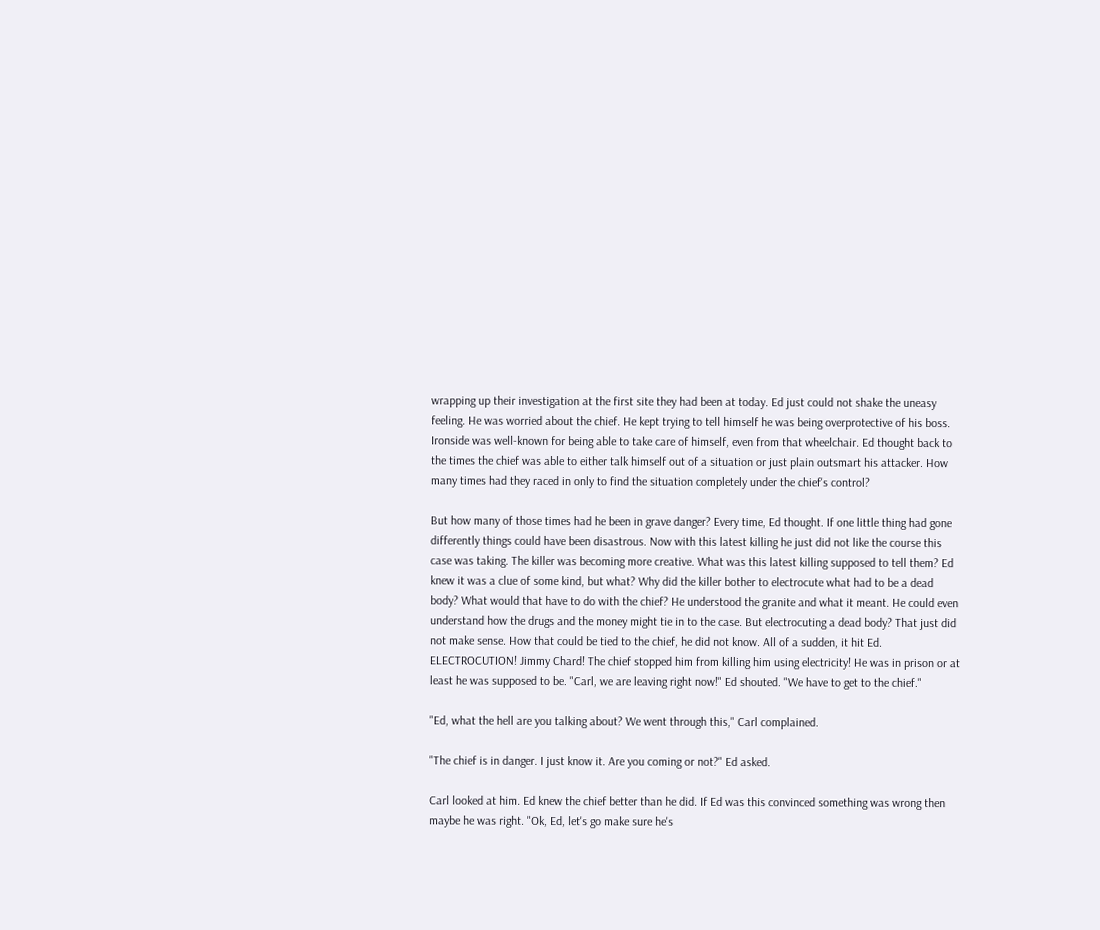wrapping up their investigation at the first site they had been at today. Ed just could not shake the uneasy feeling. He was worried about the chief. He kept trying to tell himself he was being overprotective of his boss. Ironside was well-known for being able to take care of himself, even from that wheelchair. Ed thought back to the times the chief was able to either talk himself out of a situation or just plain outsmart his attacker. How many times had they raced in only to find the situation completely under the chief's control?

But how many of those times had he been in grave danger? Every time, Ed thought. If one little thing had gone differently things could have been disastrous. Now with this latest killing he just did not like the course this case was taking. The killer was becoming more creative. What was this latest killing supposed to tell them? Ed knew it was a clue of some kind, but what? Why did the killer bother to electrocute what had to be a dead body? What would that have to do with the chief? He understood the granite and what it meant. He could even understand how the drugs and the money might tie in to the case. But electrocuting a dead body? That just did not make sense. How that could be tied to the chief, he did not know. All of a sudden, it hit Ed. ELECTROCUTION! Jimmy Chard! The chief stopped him from killing him using electricity! He was in prison or at least he was supposed to be. "Carl, we are leaving right now!" Ed shouted. "We have to get to the chief."

"Ed, what the hell are you talking about? We went through this," Carl complained.

"The chief is in danger. I just know it. Are you coming or not?" Ed asked.

Carl looked at him. Ed knew the chief better than he did. If Ed was this convinced something was wrong then maybe he was right. "Ok, Ed, let's go make sure he's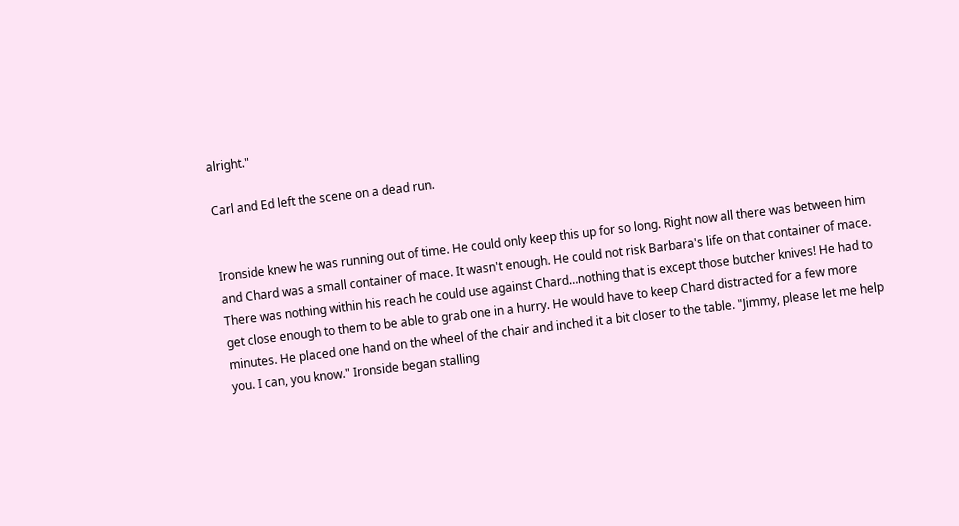alright."

Carl and Ed left the scene on a dead run.


Ironside knew he was running out of time. He could only keep this up for so long. Right now all there was between him and Chard was a small container of mace. It wasn't enough. He could not risk Barbara's life on that container of mace. There was nothing within his reach he could use against Chard…nothing that is except those butcher knives! He had to get close enough to them to be able to grab one in a hurry. He would have to keep Chard distracted for a few more minutes. He placed one hand on the wheel of the chair and inched it a bit closer to the table. "Jimmy, please let me help you. I can, you know." Ironside began stalling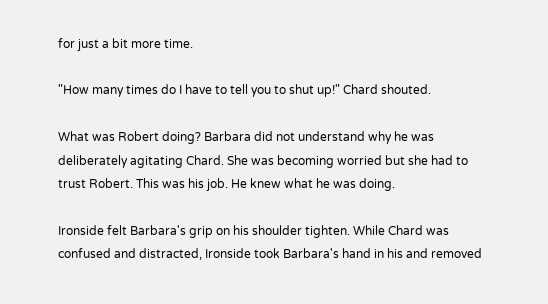for just a bit more time.

"How many times do I have to tell you to shut up!" Chard shouted.

What was Robert doing? Barbara did not understand why he was deliberately agitating Chard. She was becoming worried but she had to trust Robert. This was his job. He knew what he was doing.

Ironside felt Barbara's grip on his shoulder tighten. While Chard was confused and distracted, Ironside took Barbara's hand in his and removed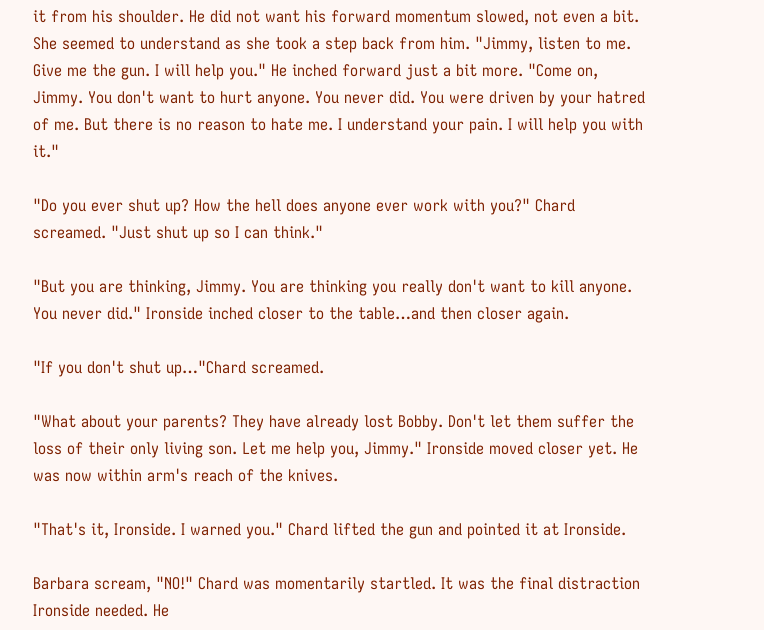it from his shoulder. He did not want his forward momentum slowed, not even a bit. She seemed to understand as she took a step back from him. "Jimmy, listen to me. Give me the gun. I will help you." He inched forward just a bit more. "Come on, Jimmy. You don't want to hurt anyone. You never did. You were driven by your hatred of me. But there is no reason to hate me. I understand your pain. I will help you with it."

"Do you ever shut up? How the hell does anyone ever work with you?" Chard screamed. "Just shut up so I can think."

"But you are thinking, Jimmy. You are thinking you really don't want to kill anyone. You never did." Ironside inched closer to the table…and then closer again.

"If you don't shut up…"Chard screamed.

"What about your parents? They have already lost Bobby. Don't let them suffer the loss of their only living son. Let me help you, Jimmy." Ironside moved closer yet. He was now within arm's reach of the knives.

"That's it, Ironside. I warned you." Chard lifted the gun and pointed it at Ironside.

Barbara scream, "NO!" Chard was momentarily startled. It was the final distraction Ironside needed. He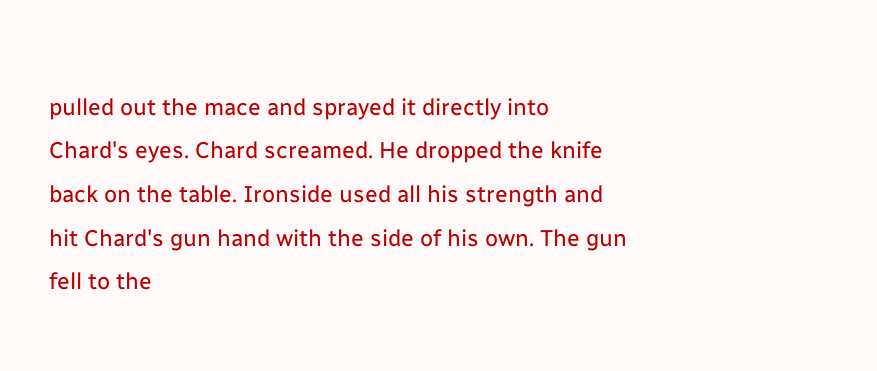pulled out the mace and sprayed it directly into Chard's eyes. Chard screamed. He dropped the knife back on the table. Ironside used all his strength and hit Chard's gun hand with the side of his own. The gun fell to the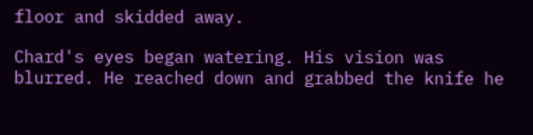floor and skidded away.

Chard's eyes began watering. His vision was blurred. He reached down and grabbed the knife he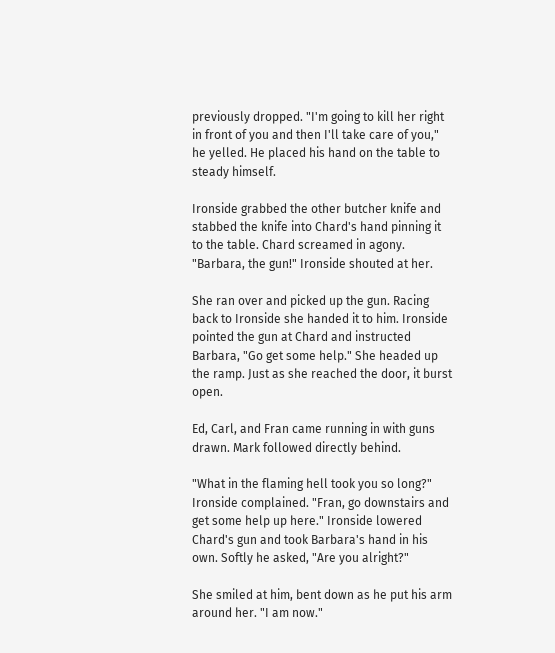previously dropped. "I'm going to kill her right in front of you and then I'll take care of you," he yelled. He placed his hand on the table to steady himself.

Ironside grabbed the other butcher knife and stabbed the knife into Chard's hand pinning it to the table. Chard screamed in agony. "Barbara, the gun!" Ironside shouted at her.

She ran over and picked up the gun. Racing back to Ironside she handed it to him. Ironside pointed the gun at Chard and instructed Barbara, "Go get some help." She headed up the ramp. Just as she reached the door, it burst open.

Ed, Carl, and Fran came running in with guns drawn. Mark followed directly behind.

"What in the flaming hell took you so long?" Ironside complained. "Fran, go downstairs and get some help up here." Ironside lowered Chard's gun and took Barbara's hand in his own. Softly he asked, "Are you alright?"

She smiled at him, bent down as he put his arm around her. "I am now."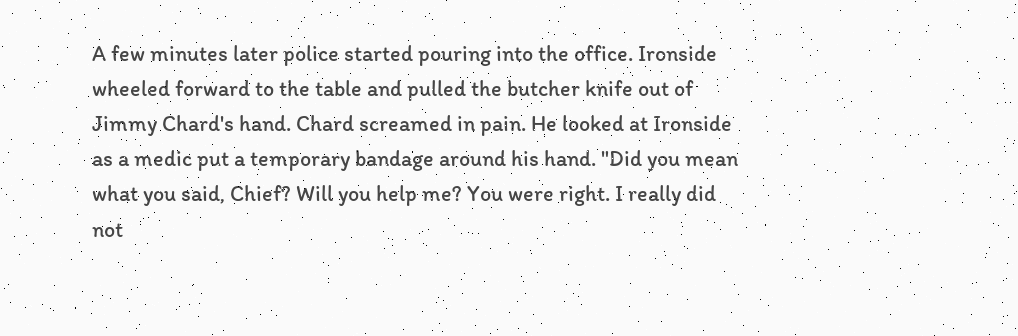A few minutes later police started pouring into the office. Ironside wheeled forward to the table and pulled the butcher knife out of Jimmy Chard's hand. Chard screamed in pain. He looked at Ironside as a medic put a temporary bandage around his hand. "Did you mean what you said, Chief? Will you help me? You were right. I really did not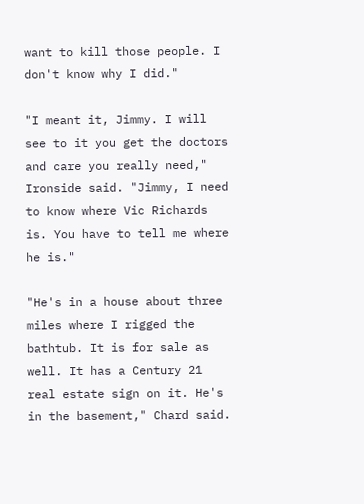want to kill those people. I don't know why I did."

"I meant it, Jimmy. I will see to it you get the doctors and care you really need," Ironside said. "Jimmy, I need to know where Vic Richards is. You have to tell me where he is."

"He's in a house about three miles where I rigged the bathtub. It is for sale as well. It has a Century 21 real estate sign on it. He's in the basement," Chard said.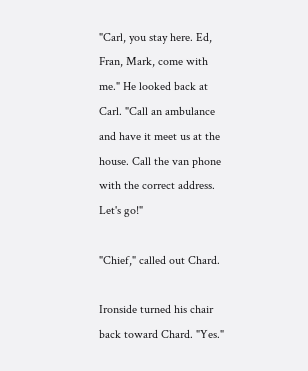"Carl, you stay here. Ed, Fran, Mark, come with me." He looked back at Carl. "Call an ambulance and have it meet us at the house. Call the van phone with the correct address. Let's go!"

"Chief," called out Chard.

Ironside turned his chair back toward Chard. "Yes."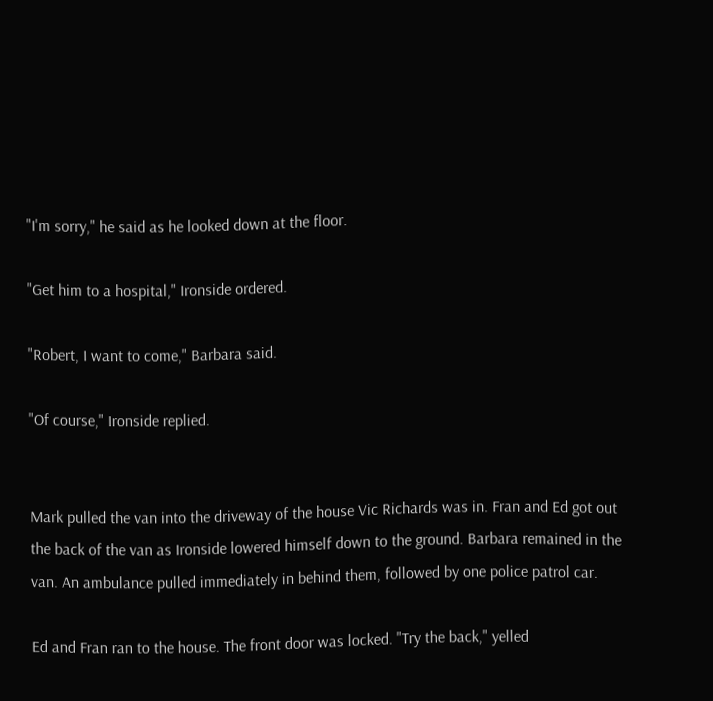"I'm sorry," he said as he looked down at the floor.

"Get him to a hospital," Ironside ordered.

"Robert, I want to come," Barbara said.

"Of course," Ironside replied.


Mark pulled the van into the driveway of the house Vic Richards was in. Fran and Ed got out the back of the van as Ironside lowered himself down to the ground. Barbara remained in the van. An ambulance pulled immediately in behind them, followed by one police patrol car.

Ed and Fran ran to the house. The front door was locked. "Try the back," yelled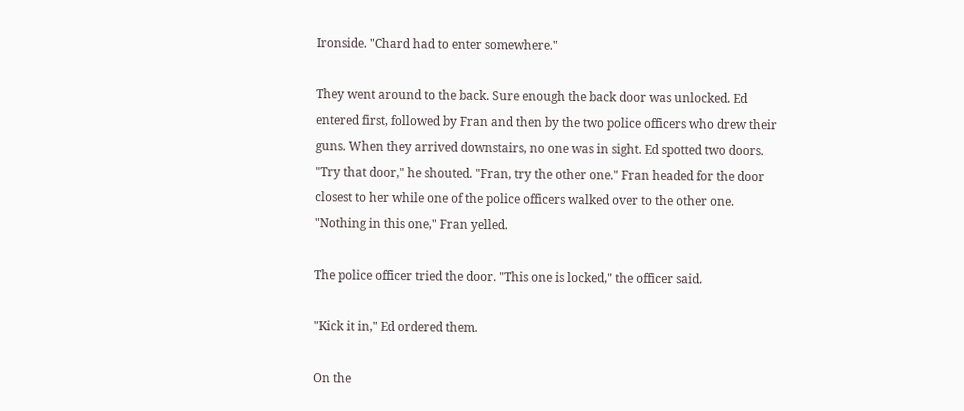Ironside. "Chard had to enter somewhere."

They went around to the back. Sure enough the back door was unlocked. Ed entered first, followed by Fran and then by the two police officers who drew their guns. When they arrived downstairs, no one was in sight. Ed spotted two doors. "Try that door," he shouted. "Fran, try the other one." Fran headed for the door closest to her while one of the police officers walked over to the other one. "Nothing in this one," Fran yelled.

The police officer tried the door. "This one is locked," the officer said.

"Kick it in," Ed ordered them.

On the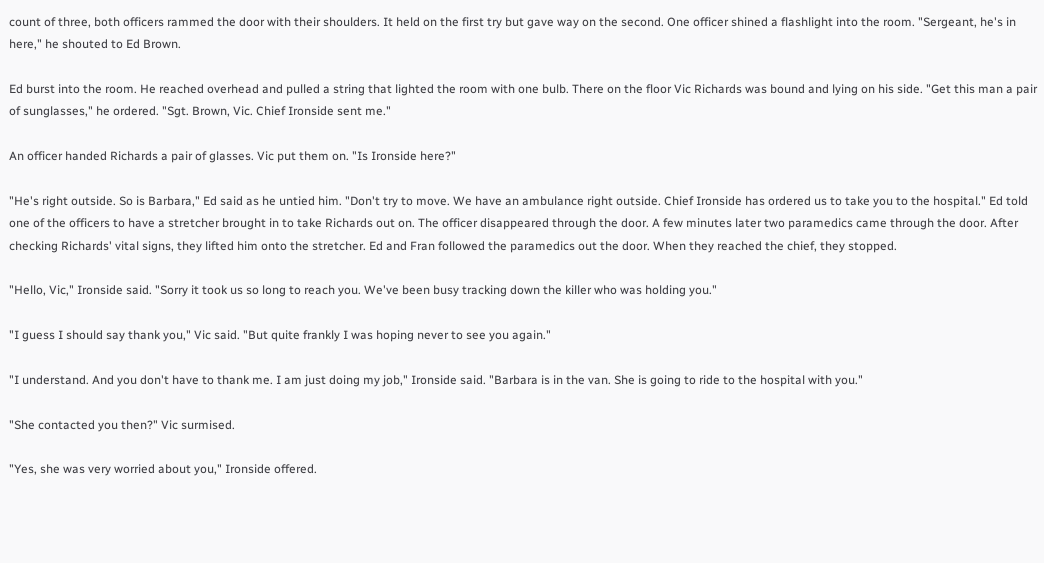count of three, both officers rammed the door with their shoulders. It held on the first try but gave way on the second. One officer shined a flashlight into the room. "Sergeant, he's in here," he shouted to Ed Brown.

Ed burst into the room. He reached overhead and pulled a string that lighted the room with one bulb. There on the floor Vic Richards was bound and lying on his side. "Get this man a pair of sunglasses," he ordered. "Sgt. Brown, Vic. Chief Ironside sent me."

An officer handed Richards a pair of glasses. Vic put them on. "Is Ironside here?"

"He's right outside. So is Barbara," Ed said as he untied him. "Don't try to move. We have an ambulance right outside. Chief Ironside has ordered us to take you to the hospital." Ed told one of the officers to have a stretcher brought in to take Richards out on. The officer disappeared through the door. A few minutes later two paramedics came through the door. After checking Richards' vital signs, they lifted him onto the stretcher. Ed and Fran followed the paramedics out the door. When they reached the chief, they stopped.

"Hello, Vic," Ironside said. "Sorry it took us so long to reach you. We've been busy tracking down the killer who was holding you."

"I guess I should say thank you," Vic said. "But quite frankly I was hoping never to see you again."

"I understand. And you don't have to thank me. I am just doing my job," Ironside said. "Barbara is in the van. She is going to ride to the hospital with you."

"She contacted you then?" Vic surmised.

"Yes, she was very worried about you," Ironside offered.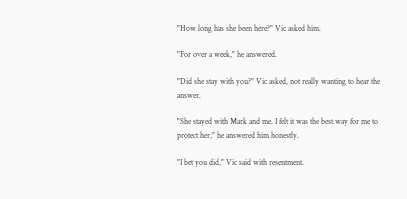"How long has she been here?" Vic asked him.

"For over a week," he answered.

"Did she stay with you?" Vic asked, not really wanting to hear the answer.

"She stayed with Mark and me. I felt it was the best way for me to protect her," he answered him honestly.

"I bet you did," Vic said with resentment.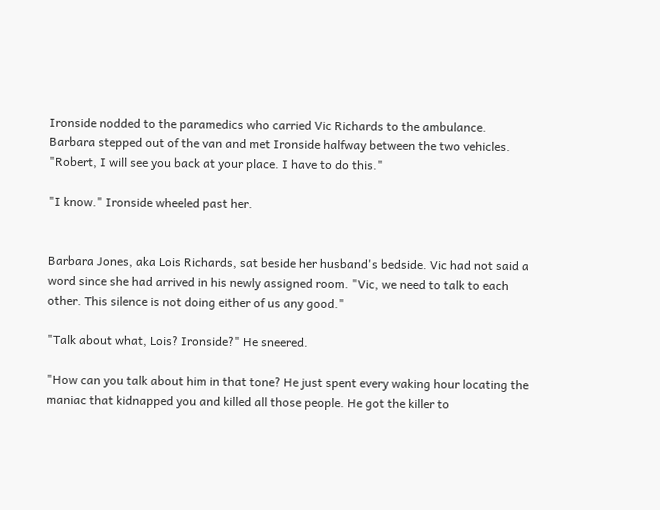Ironside nodded to the paramedics who carried Vic Richards to the ambulance. Barbara stepped out of the van and met Ironside halfway between the two vehicles. "Robert, I will see you back at your place. I have to do this."

"I know." Ironside wheeled past her.


Barbara Jones, aka Lois Richards, sat beside her husband's bedside. Vic had not said a word since she had arrived in his newly assigned room. "Vic, we need to talk to each other. This silence is not doing either of us any good."

"Talk about what, Lois? Ironside?" He sneered.

"How can you talk about him in that tone? He just spent every waking hour locating the maniac that kidnapped you and killed all those people. He got the killer to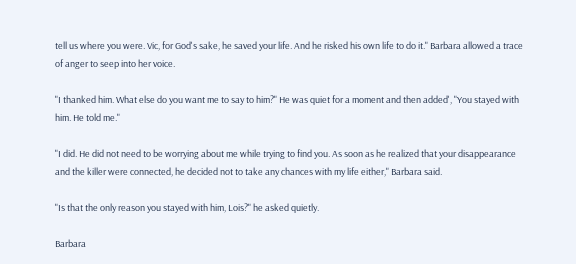tell us where you were. Vic, for God's sake, he saved your life. And he risked his own life to do it." Barbara allowed a trace of anger to seep into her voice.

"I thanked him. What else do you want me to say to him?" He was quiet for a moment and then added', "You stayed with him. He told me."

"I did. He did not need to be worrying about me while trying to find you. As soon as he realized that your disappearance and the killer were connected, he decided not to take any chances with my life either," Barbara said.

"Is that the only reason you stayed with him, Lois?" he asked quietly.

Barbara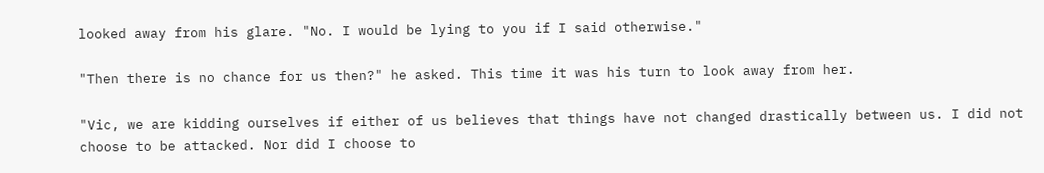looked away from his glare. "No. I would be lying to you if I said otherwise."

"Then there is no chance for us then?" he asked. This time it was his turn to look away from her.

"Vic, we are kidding ourselves if either of us believes that things have not changed drastically between us. I did not choose to be attacked. Nor did I choose to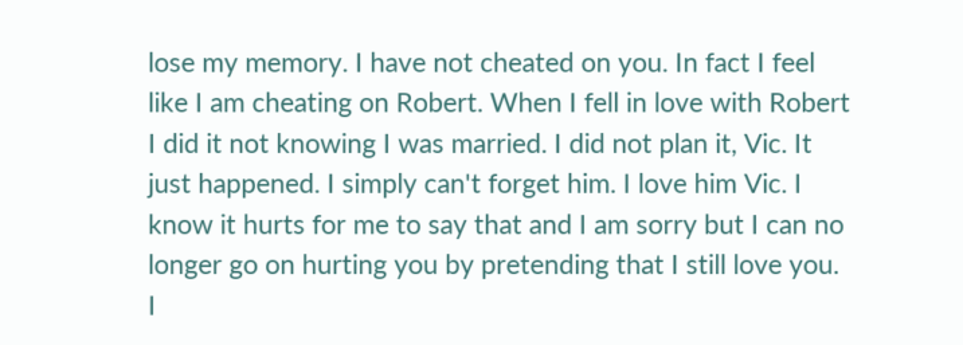lose my memory. I have not cheated on you. In fact I feel like I am cheating on Robert. When I fell in love with Robert I did it not knowing I was married. I did not plan it, Vic. It just happened. I simply can't forget him. I love him Vic. I know it hurts for me to say that and I am sorry but I can no longer go on hurting you by pretending that I still love you. I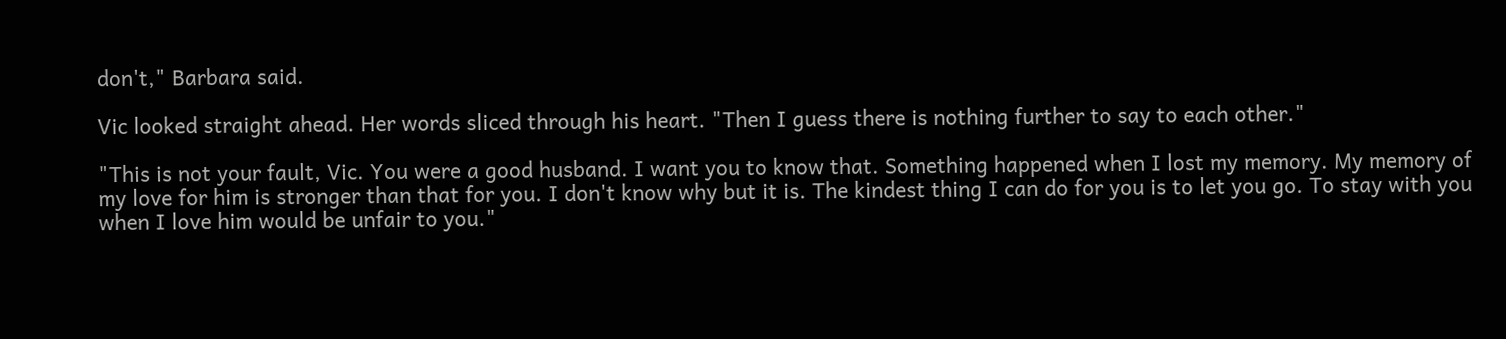don't," Barbara said.

Vic looked straight ahead. Her words sliced through his heart. "Then I guess there is nothing further to say to each other."

"This is not your fault, Vic. You were a good husband. I want you to know that. Something happened when I lost my memory. My memory of my love for him is stronger than that for you. I don't know why but it is. The kindest thing I can do for you is to let you go. To stay with you when I love him would be unfair to you."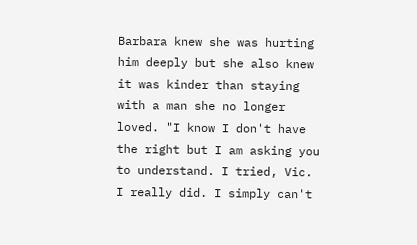Barbara knew she was hurting him deeply but she also knew it was kinder than staying with a man she no longer loved. "I know I don't have the right but I am asking you to understand. I tried, Vic. I really did. I simply can't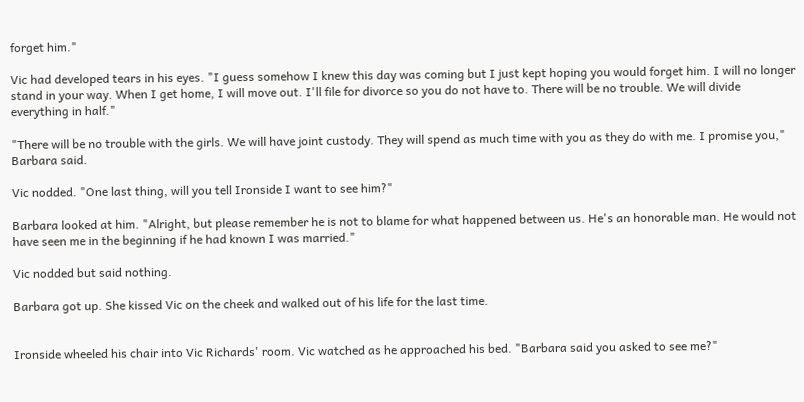forget him."

Vic had developed tears in his eyes. "I guess somehow I knew this day was coming but I just kept hoping you would forget him. I will no longer stand in your way. When I get home, I will move out. I'll file for divorce so you do not have to. There will be no trouble. We will divide everything in half."

"There will be no trouble with the girls. We will have joint custody. They will spend as much time with you as they do with me. I promise you," Barbara said.

Vic nodded. "One last thing, will you tell Ironside I want to see him?"

Barbara looked at him. "Alright, but please remember he is not to blame for what happened between us. He's an honorable man. He would not have seen me in the beginning if he had known I was married."

Vic nodded but said nothing.

Barbara got up. She kissed Vic on the cheek and walked out of his life for the last time.


Ironside wheeled his chair into Vic Richards' room. Vic watched as he approached his bed. "Barbara said you asked to see me?"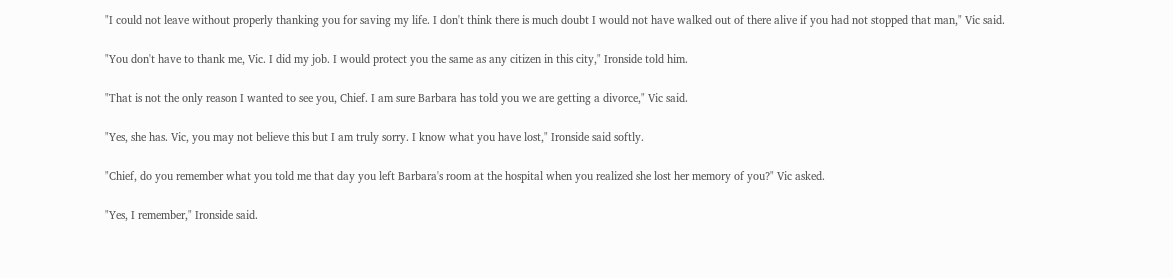"I could not leave without properly thanking you for saving my life. I don't think there is much doubt I would not have walked out of there alive if you had not stopped that man," Vic said.

"You don't have to thank me, Vic. I did my job. I would protect you the same as any citizen in this city," Ironside told him.

"That is not the only reason I wanted to see you, Chief. I am sure Barbara has told you we are getting a divorce," Vic said.

"Yes, she has. Vic, you may not believe this but I am truly sorry. I know what you have lost," Ironside said softly.

"Chief, do you remember what you told me that day you left Barbara's room at the hospital when you realized she lost her memory of you?" Vic asked.

"Yes, I remember," Ironside said.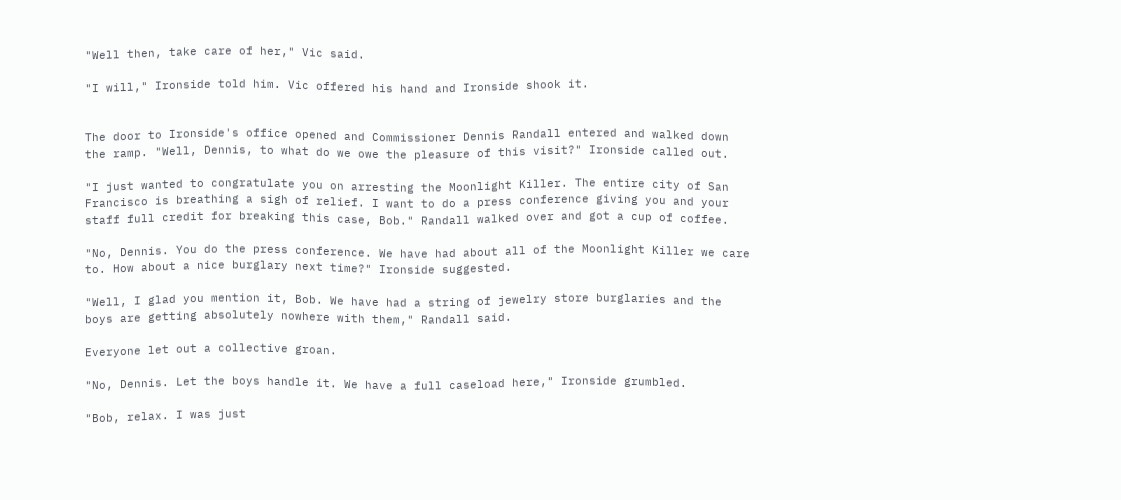"Well then, take care of her," Vic said.

"I will," Ironside told him. Vic offered his hand and Ironside shook it.


The door to Ironside's office opened and Commissioner Dennis Randall entered and walked down the ramp. "Well, Dennis, to what do we owe the pleasure of this visit?" Ironside called out.

"I just wanted to congratulate you on arresting the Moonlight Killer. The entire city of San Francisco is breathing a sigh of relief. I want to do a press conference giving you and your staff full credit for breaking this case, Bob." Randall walked over and got a cup of coffee.

"No, Dennis. You do the press conference. We have had about all of the Moonlight Killer we care to. How about a nice burglary next time?" Ironside suggested.

"Well, I glad you mention it, Bob. We have had a string of jewelry store burglaries and the boys are getting absolutely nowhere with them," Randall said.

Everyone let out a collective groan.

"No, Dennis. Let the boys handle it. We have a full caseload here," Ironside grumbled.

"Bob, relax. I was just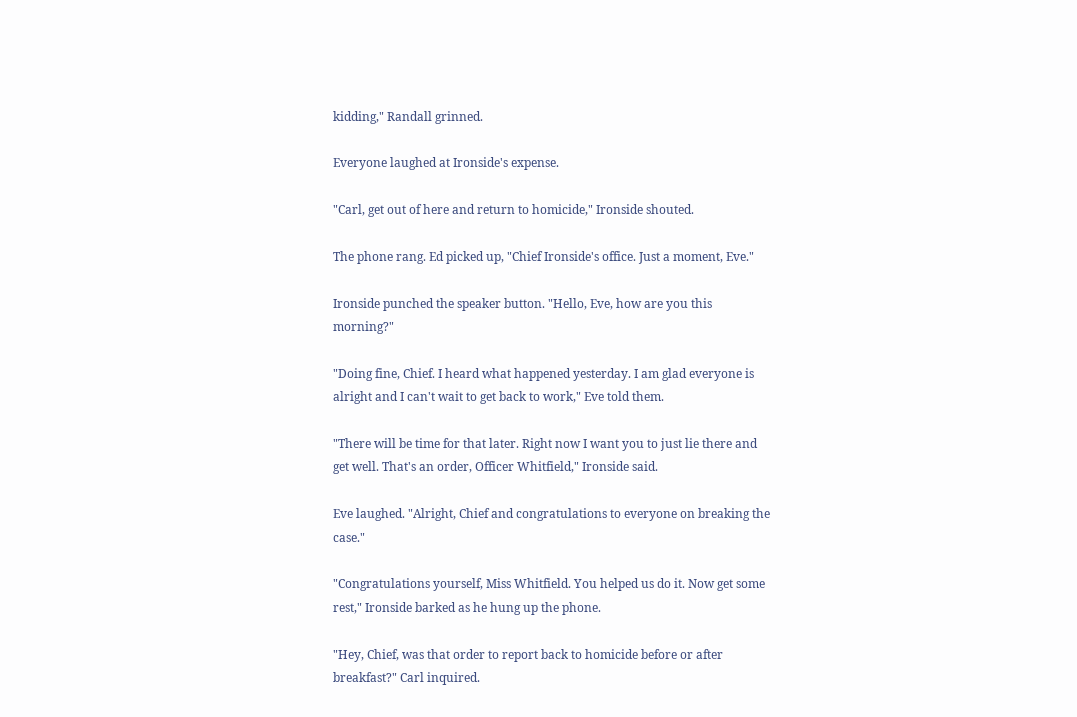kidding," Randall grinned.

Everyone laughed at Ironside's expense.

"Carl, get out of here and return to homicide," Ironside shouted.

The phone rang. Ed picked up, "Chief Ironside's office. Just a moment, Eve."

Ironside punched the speaker button. "Hello, Eve, how are you this morning?"

"Doing fine, Chief. I heard what happened yesterday. I am glad everyone is alright and I can't wait to get back to work," Eve told them.

"There will be time for that later. Right now I want you to just lie there and get well. That's an order, Officer Whitfield," Ironside said.

Eve laughed. "Alright, Chief and congratulations to everyone on breaking the case."

"Congratulations yourself, Miss Whitfield. You helped us do it. Now get some rest," Ironside barked as he hung up the phone.

"Hey, Chief, was that order to report back to homicide before or after breakfast?" Carl inquired.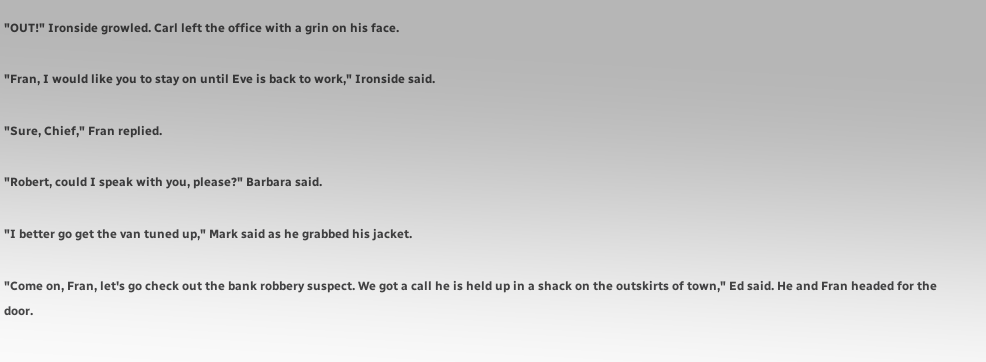"OUT!" Ironside growled. Carl left the office with a grin on his face.

"Fran, I would like you to stay on until Eve is back to work," Ironside said.

"Sure, Chief," Fran replied.

"Robert, could I speak with you, please?" Barbara said.

"I better go get the van tuned up," Mark said as he grabbed his jacket.

"Come on, Fran, let's go check out the bank robbery suspect. We got a call he is held up in a shack on the outskirts of town," Ed said. He and Fran headed for the door.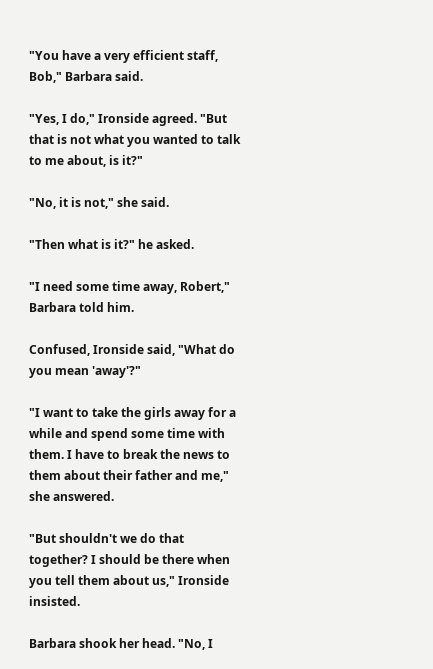"You have a very efficient staff, Bob," Barbara said.

"Yes, I do," Ironside agreed. "But that is not what you wanted to talk to me about, is it?"

"No, it is not," she said.

"Then what is it?" he asked.

"I need some time away, Robert," Barbara told him.

Confused, Ironside said, "What do you mean 'away'?"

"I want to take the girls away for a while and spend some time with them. I have to break the news to them about their father and me," she answered.

"But shouldn't we do that together? I should be there when you tell them about us," Ironside insisted.

Barbara shook her head. "No, I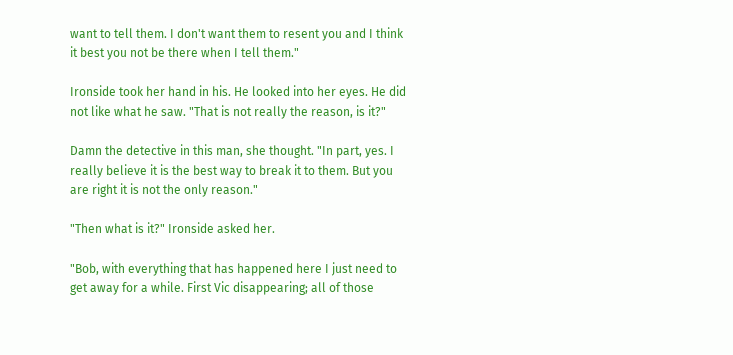want to tell them. I don't want them to resent you and I think it best you not be there when I tell them."

Ironside took her hand in his. He looked into her eyes. He did not like what he saw. "That is not really the reason, is it?"

Damn the detective in this man, she thought. "In part, yes. I really believe it is the best way to break it to them. But you are right it is not the only reason."

"Then what is it?" Ironside asked her.

"Bob, with everything that has happened here I just need to get away for a while. First Vic disappearing; all of those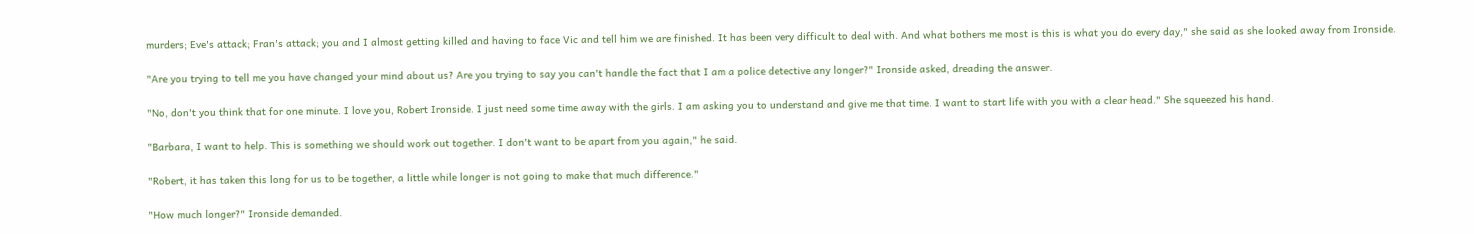murders; Eve's attack; Fran's attack; you and I almost getting killed and having to face Vic and tell him we are finished. It has been very difficult to deal with. And what bothers me most is this is what you do every day," she said as she looked away from Ironside.

"Are you trying to tell me you have changed your mind about us? Are you trying to say you can't handle the fact that I am a police detective any longer?" Ironside asked, dreading the answer.

"No, don't you think that for one minute. I love you, Robert Ironside. I just need some time away with the girls. I am asking you to understand and give me that time. I want to start life with you with a clear head." She squeezed his hand.

"Barbara, I want to help. This is something we should work out together. I don't want to be apart from you again," he said.

"Robert, it has taken this long for us to be together, a little while longer is not going to make that much difference."

"How much longer?" Ironside demanded.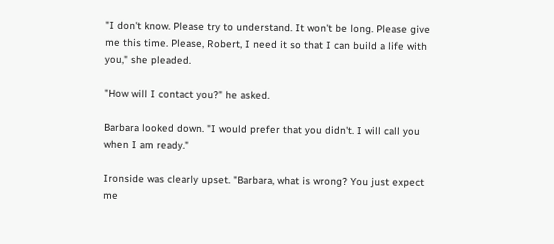"I don't know. Please try to understand. It won't be long. Please give me this time. Please, Robert, I need it so that I can build a life with you," she pleaded.

"How will I contact you?" he asked.

Barbara looked down. "I would prefer that you didn't. I will call you when I am ready."

Ironside was clearly upset. "Barbara, what is wrong? You just expect me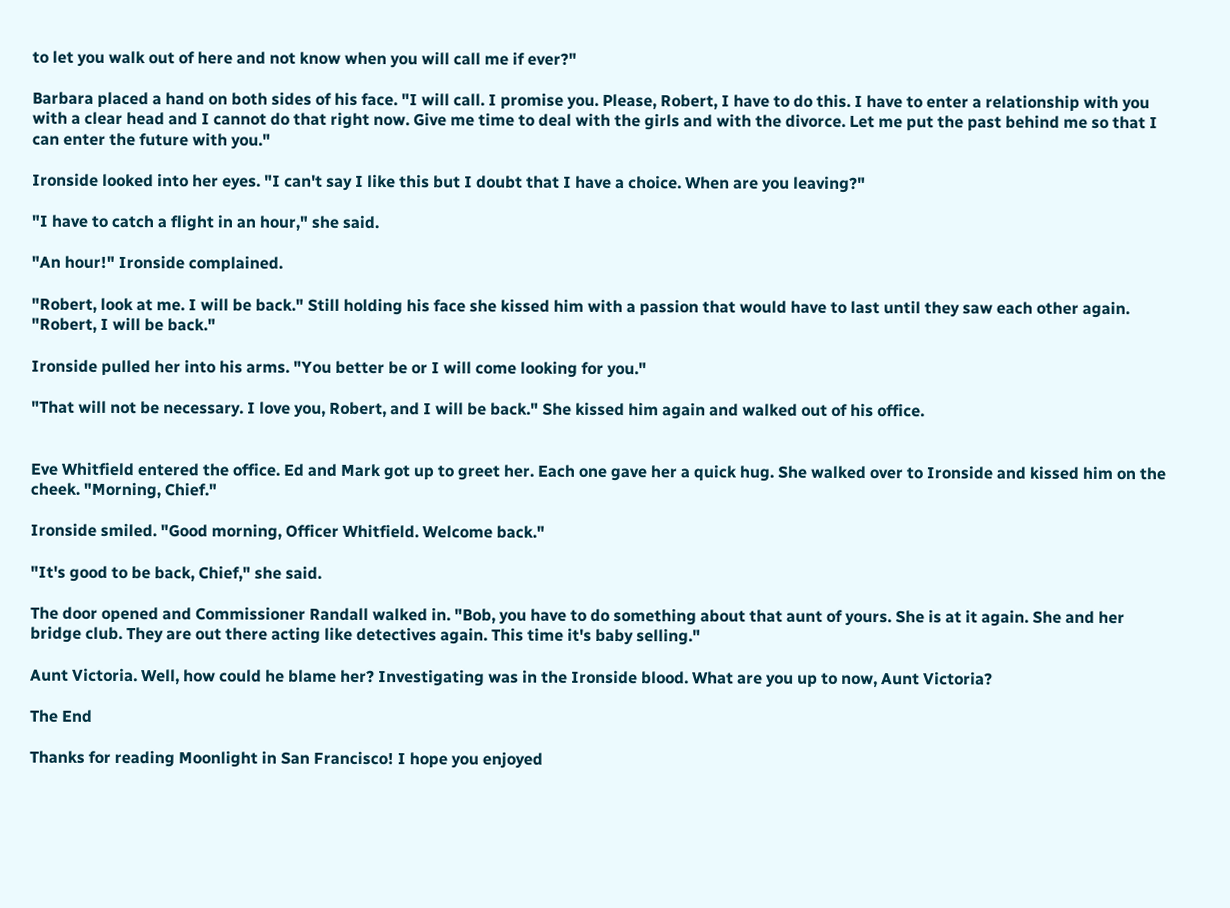to let you walk out of here and not know when you will call me if ever?"

Barbara placed a hand on both sides of his face. "I will call. I promise you. Please, Robert, I have to do this. I have to enter a relationship with you with a clear head and I cannot do that right now. Give me time to deal with the girls and with the divorce. Let me put the past behind me so that I can enter the future with you."

Ironside looked into her eyes. "I can't say I like this but I doubt that I have a choice. When are you leaving?"

"I have to catch a flight in an hour," she said.

"An hour!" Ironside complained.

"Robert, look at me. I will be back." Still holding his face she kissed him with a passion that would have to last until they saw each other again. "Robert, I will be back."

Ironside pulled her into his arms. "You better be or I will come looking for you."

"That will not be necessary. I love you, Robert, and I will be back." She kissed him again and walked out of his office.


Eve Whitfield entered the office. Ed and Mark got up to greet her. Each one gave her a quick hug. She walked over to Ironside and kissed him on the cheek. "Morning, Chief."

Ironside smiled. "Good morning, Officer Whitfield. Welcome back."

"It's good to be back, Chief," she said.

The door opened and Commissioner Randall walked in. "Bob, you have to do something about that aunt of yours. She is at it again. She and her bridge club. They are out there acting like detectives again. This time it's baby selling."

Aunt Victoria. Well, how could he blame her? Investigating was in the Ironside blood. What are you up to now, Aunt Victoria?

The End

Thanks for reading Moonlight in San Francisco! I hope you enjoyed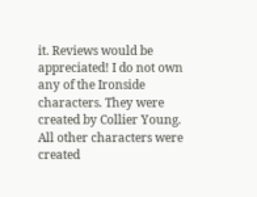it. Reviews would be appreciated! I do not own any of the Ironside characters. They were created by Collier Young. All other characters were created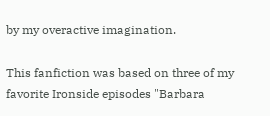by my overactive imagination.

This fanfiction was based on three of my favorite Ironside episodes "Barbara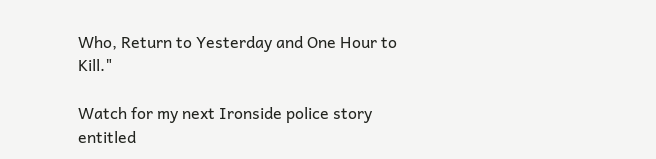Who, Return to Yesterday and One Hour to Kill."

Watch for my next Ironside police story entitled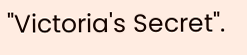"Victoria's Secret".